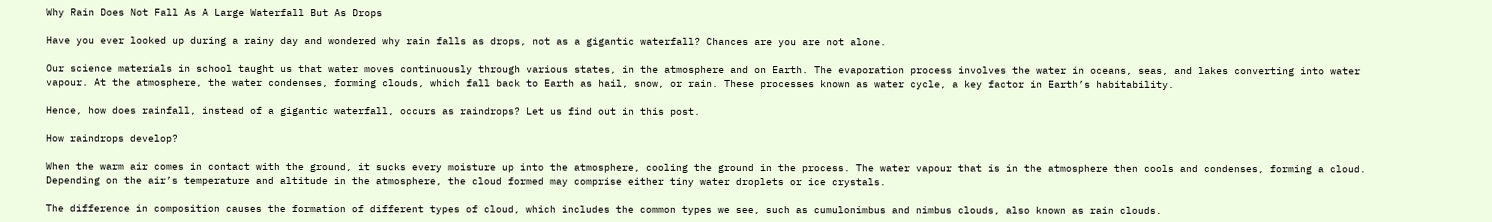Why Rain Does Not Fall As A Large Waterfall But As Drops

Have you ever looked up during a rainy day and wondered why rain falls as drops, not as a gigantic waterfall? Chances are you are not alone.

Our science materials in school taught us that water moves continuously through various states, in the atmosphere and on Earth. The evaporation process involves the water in oceans, seas, and lakes converting into water vapour. At the atmosphere, the water condenses, forming clouds, which fall back to Earth as hail, snow, or rain. These processes known as water cycle, a key factor in Earth’s habitability.

Hence, how does rainfall, instead of a gigantic waterfall, occurs as raindrops? Let us find out in this post.

How raindrops develop?

When the warm air comes in contact with the ground, it sucks every moisture up into the atmosphere, cooling the ground in the process. The water vapour that is in the atmosphere then cools and condenses, forming a cloud. Depending on the air’s temperature and altitude in the atmosphere, the cloud formed may comprise either tiny water droplets or ice crystals.

The difference in composition causes the formation of different types of cloud, which includes the common types we see, such as cumulonimbus and nimbus clouds, also known as rain clouds.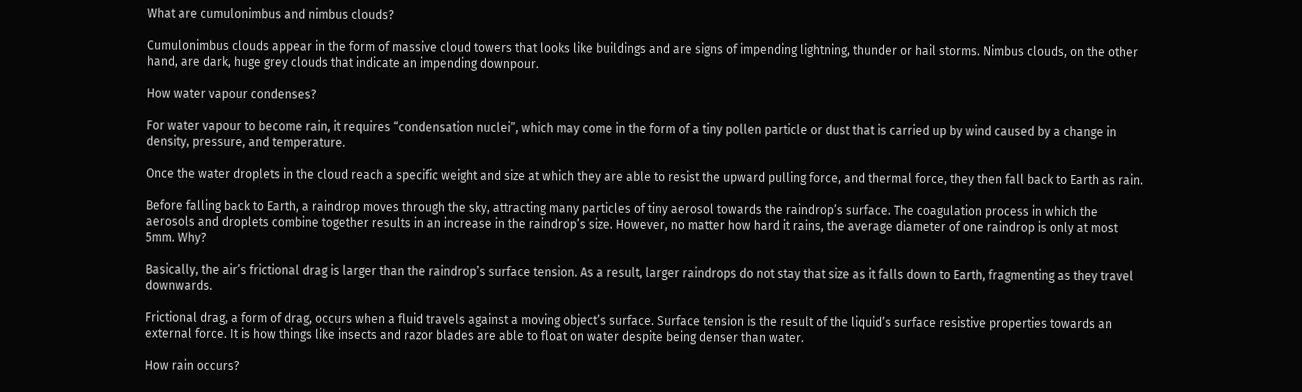What are cumulonimbus and nimbus clouds?

Cumulonimbus clouds appear in the form of massive cloud towers that looks like buildings and are signs of impending lightning, thunder or hail storms. Nimbus clouds, on the other hand, are dark, huge grey clouds that indicate an impending downpour.

How water vapour condenses?

For water vapour to become rain, it requires “condensation nuclei”, which may come in the form of a tiny pollen particle or dust that is carried up by wind caused by a change in density, pressure, and temperature.

Once the water droplets in the cloud reach a specific weight and size at which they are able to resist the upward pulling force, and thermal force, they then fall back to Earth as rain.

Before falling back to Earth, a raindrop moves through the sky, attracting many particles of tiny aerosol towards the raindrop’s surface. The coagulation process in which the aerosols and droplets combine together results in an increase in the raindrop’s size. However, no matter how hard it rains, the average diameter of one raindrop is only at most 5mm. Why?

Basically, the air’s frictional drag is larger than the raindrop’s surface tension. As a result, larger raindrops do not stay that size as it falls down to Earth, fragmenting as they travel downwards.

Frictional drag, a form of drag, occurs when a fluid travels against a moving object’s surface. Surface tension is the result of the liquid’s surface resistive properties towards an external force. It is how things like insects and razor blades are able to float on water despite being denser than water.

How rain occurs?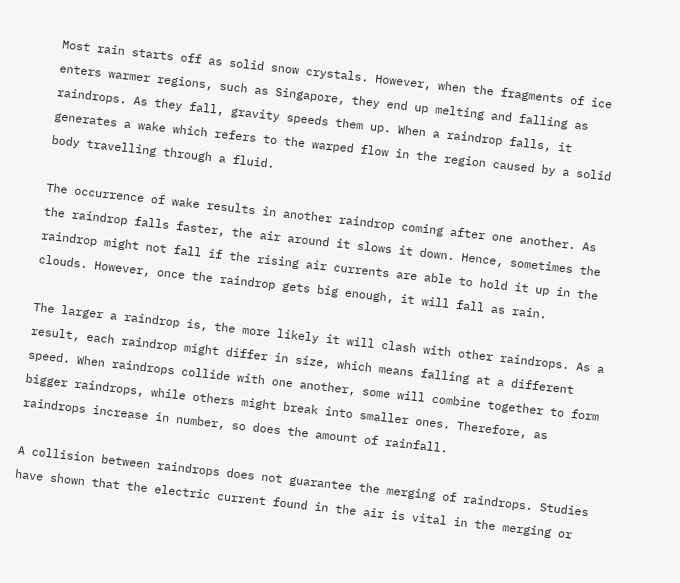Most rain starts off as solid snow crystals. However, when the fragments of ice enters warmer regions, such as Singapore, they end up melting and falling as raindrops. As they fall, gravity speeds them up. When a raindrop falls, it generates a wake which refers to the warped flow in the region caused by a solid body travelling through a fluid.

The occurrence of wake results in another raindrop coming after one another. As the raindrop falls faster, the air around it slows it down. Hence, sometimes the raindrop might not fall if the rising air currents are able to hold it up in the clouds. However, once the raindrop gets big enough, it will fall as rain.

The larger a raindrop is, the more likely it will clash with other raindrops. As a result, each raindrop might differ in size, which means falling at a different speed. When raindrops collide with one another, some will combine together to form bigger raindrops, while others might break into smaller ones. Therefore, as raindrops increase in number, so does the amount of rainfall.

A collision between raindrops does not guarantee the merging of raindrops. Studies have shown that the electric current found in the air is vital in the merging or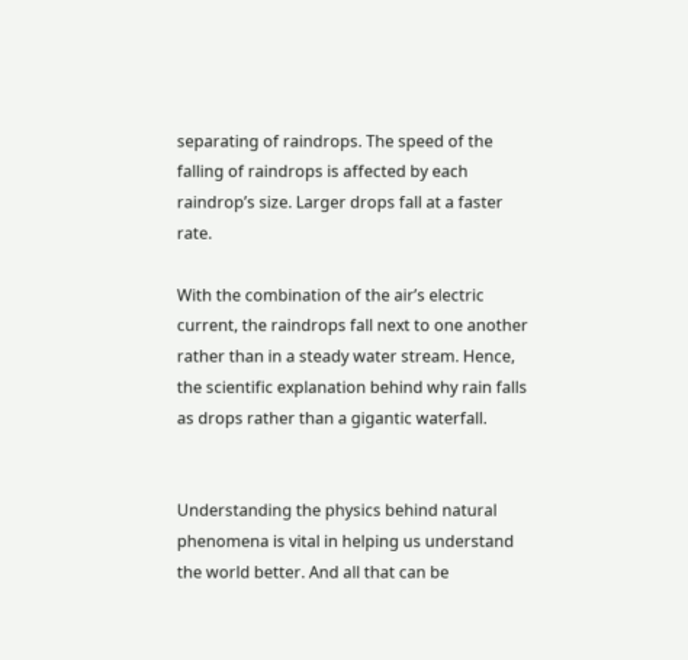separating of raindrops. The speed of the falling of raindrops is affected by each raindrop’s size. Larger drops fall at a faster rate.

With the combination of the air’s electric current, the raindrops fall next to one another rather than in a steady water stream. Hence, the scientific explanation behind why rain falls as drops rather than a gigantic waterfall.


Understanding the physics behind natural phenomena is vital in helping us understand the world better. And all that can be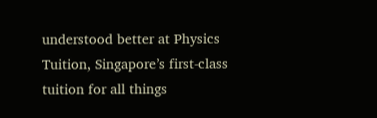understood better at Physics Tuition, Singapore’s first-class tuition for all things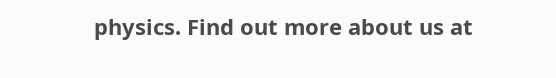physics. Find out more about us at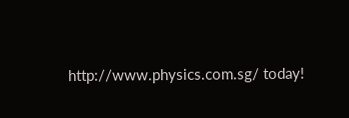http://www.physics.com.sg/ today!